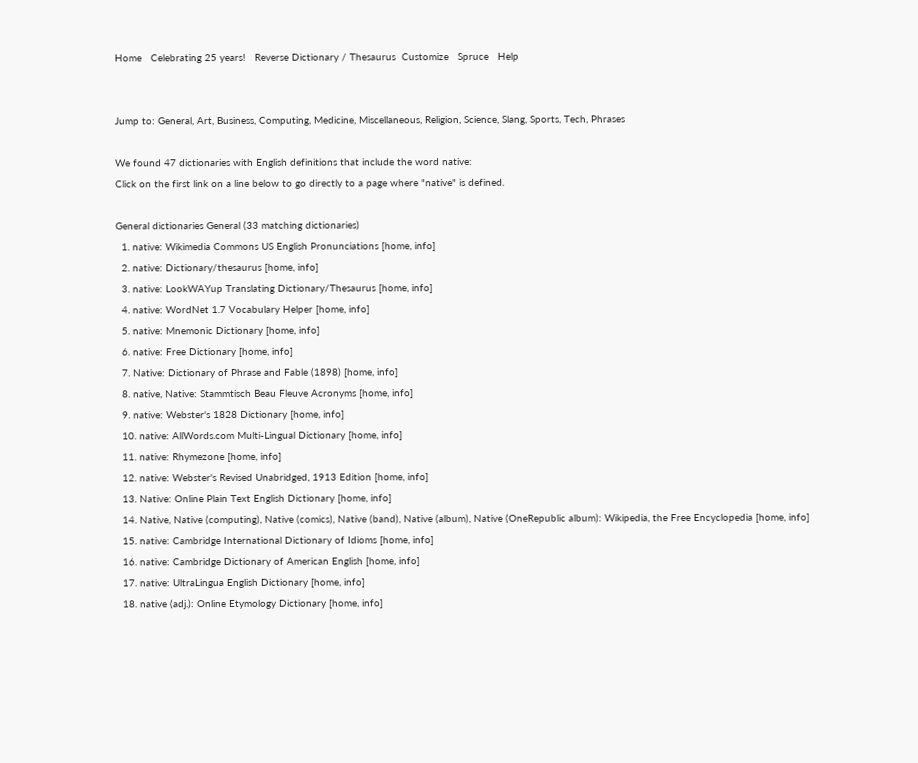Home   Celebrating 25 years!   Reverse Dictionary / Thesaurus  Customize   Spruce   Help


Jump to: General, Art, Business, Computing, Medicine, Miscellaneous, Religion, Science, Slang, Sports, Tech, Phrases

We found 47 dictionaries with English definitions that include the word native:
Click on the first link on a line below to go directly to a page where "native" is defined.

General dictionaries General (33 matching dictionaries)
  1. native: Wikimedia Commons US English Pronunciations [home, info]
  2. native: Dictionary/thesaurus [home, info]
  3. native: LookWAYup Translating Dictionary/Thesaurus [home, info]
  4. native: WordNet 1.7 Vocabulary Helper [home, info]
  5. native: Mnemonic Dictionary [home, info]
  6. native: Free Dictionary [home, info]
  7. Native: Dictionary of Phrase and Fable (1898) [home, info]
  8. native, Native: Stammtisch Beau Fleuve Acronyms [home, info]
  9. native: Webster's 1828 Dictionary [home, info]
  10. native: AllWords.com Multi-Lingual Dictionary [home, info]
  11. native: Rhymezone [home, info]
  12. native: Webster's Revised Unabridged, 1913 Edition [home, info]
  13. Native: Online Plain Text English Dictionary [home, info]
  14. Native, Native (computing), Native (comics), Native (band), Native (album), Native (OneRepublic album): Wikipedia, the Free Encyclopedia [home, info]
  15. native: Cambridge International Dictionary of Idioms [home, info]
  16. native: Cambridge Dictionary of American English [home, info]
  17. native: UltraLingua English Dictionary [home, info]
  18. native (adj.): Online Etymology Dictionary [home, info]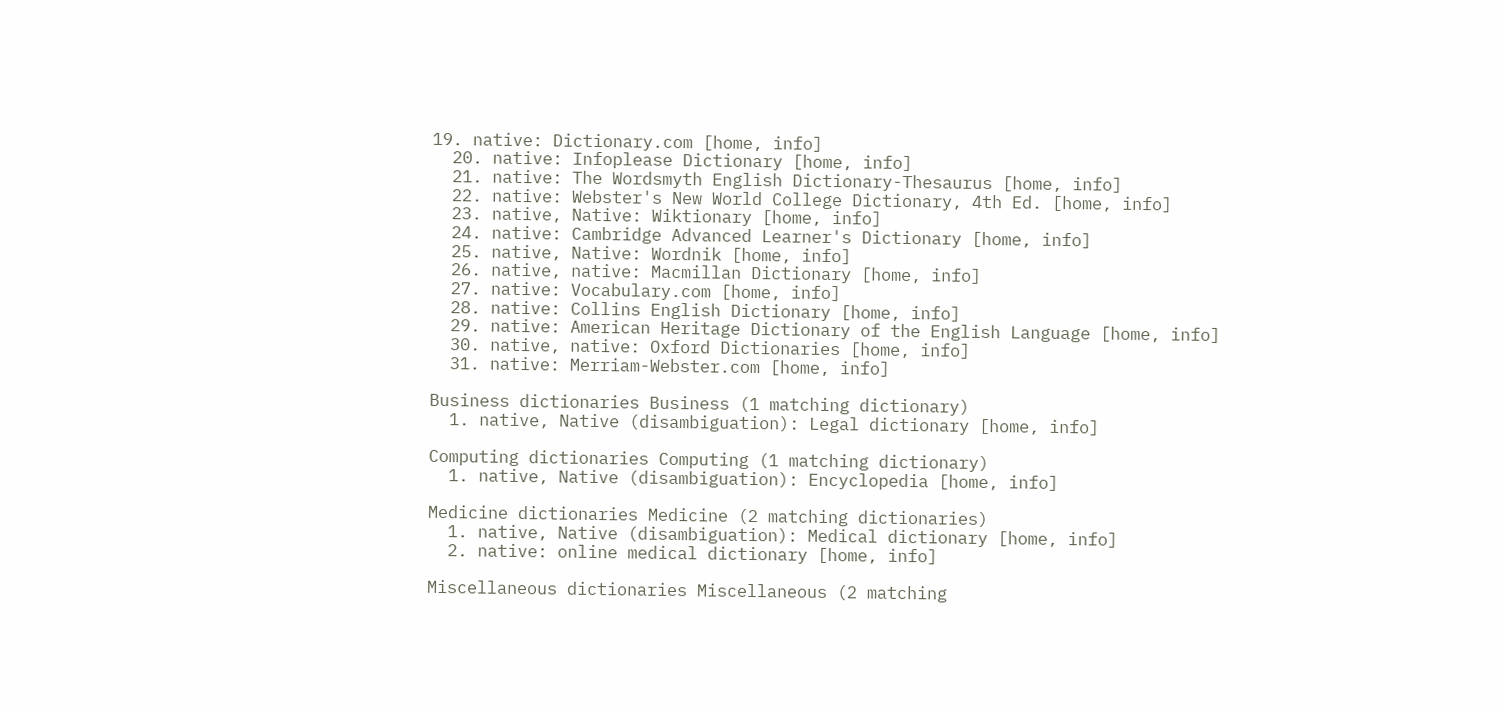19. native: Dictionary.com [home, info]
  20. native: Infoplease Dictionary [home, info]
  21. native: The Wordsmyth English Dictionary-Thesaurus [home, info]
  22. native: Webster's New World College Dictionary, 4th Ed. [home, info]
  23. native, Native: Wiktionary [home, info]
  24. native: Cambridge Advanced Learner's Dictionary [home, info]
  25. native, Native: Wordnik [home, info]
  26. native, native: Macmillan Dictionary [home, info]
  27. native: Vocabulary.com [home, info]
  28. native: Collins English Dictionary [home, info]
  29. native: American Heritage Dictionary of the English Language [home, info]
  30. native, native: Oxford Dictionaries [home, info]
  31. native: Merriam-Webster.com [home, info]

Business dictionaries Business (1 matching dictionary)
  1. native, Native (disambiguation): Legal dictionary [home, info]

Computing dictionaries Computing (1 matching dictionary)
  1. native, Native (disambiguation): Encyclopedia [home, info]

Medicine dictionaries Medicine (2 matching dictionaries)
  1. native, Native (disambiguation): Medical dictionary [home, info]
  2. native: online medical dictionary [home, info]

Miscellaneous dictionaries Miscellaneous (2 matching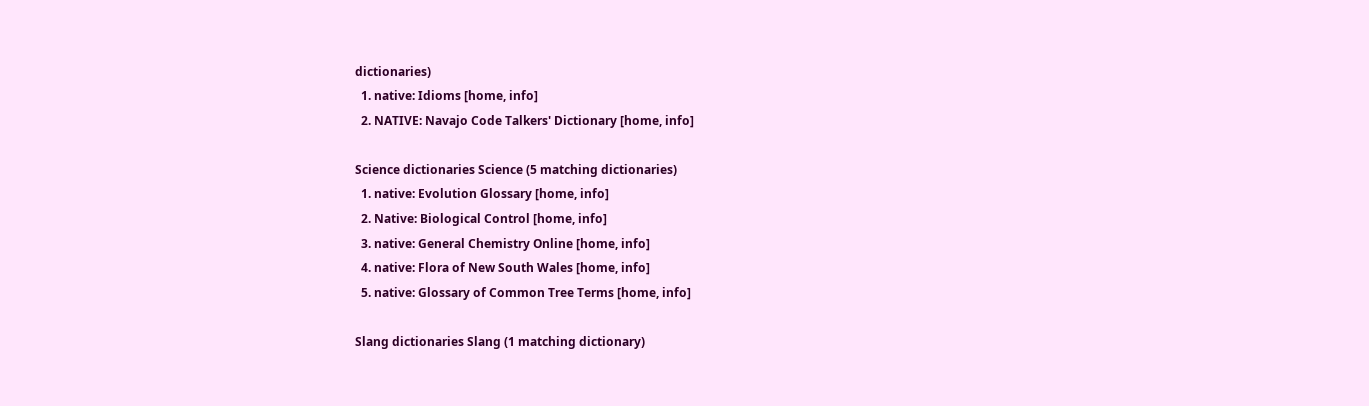dictionaries)
  1. native: Idioms [home, info]
  2. NATIVE: Navajo Code Talkers' Dictionary [home, info]

Science dictionaries Science (5 matching dictionaries)
  1. native: Evolution Glossary [home, info]
  2. Native: Biological Control [home, info]
  3. native: General Chemistry Online [home, info]
  4. native: Flora of New South Wales [home, info]
  5. native: Glossary of Common Tree Terms [home, info]

Slang dictionaries Slang (1 matching dictionary)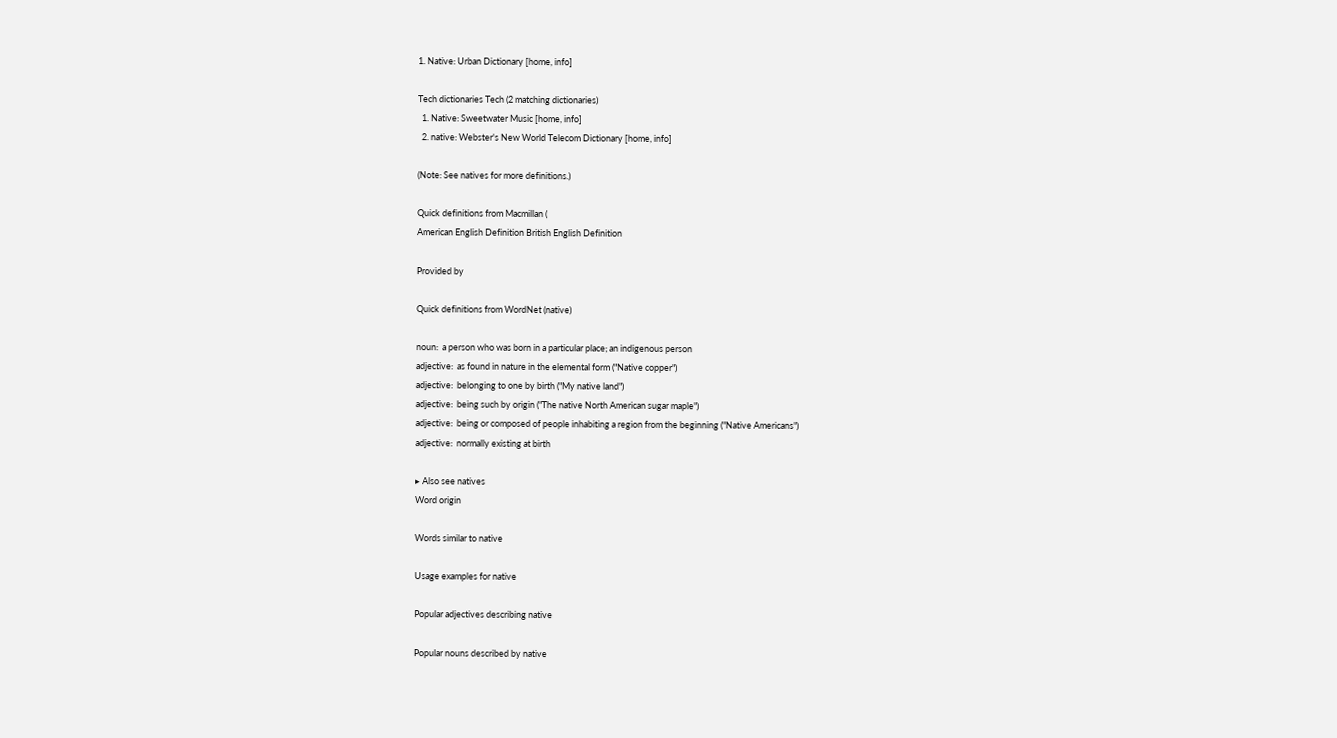1. Native: Urban Dictionary [home, info]

Tech dictionaries Tech (2 matching dictionaries)
  1. Native: Sweetwater Music [home, info]
  2. native: Webster's New World Telecom Dictionary [home, info]

(Note: See natives for more definitions.)

Quick definitions from Macmillan (
American English Definition British English Definition

Provided by

Quick definitions from WordNet (native)

noun:  a person who was born in a particular place; an indigenous person
adjective:  as found in nature in the elemental form ("Native copper")
adjective:  belonging to one by birth ("My native land")
adjective:  being such by origin ("The native North American sugar maple")
adjective:  being or composed of people inhabiting a region from the beginning ("Native Americans")
adjective:  normally existing at birth

▸ Also see natives
Word origin

Words similar to native

Usage examples for native

Popular adjectives describing native

Popular nouns described by native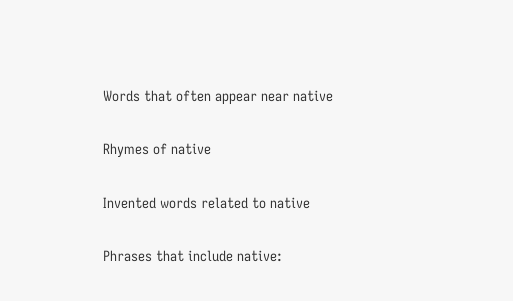Words that often appear near native

Rhymes of native

Invented words related to native

Phrases that include native: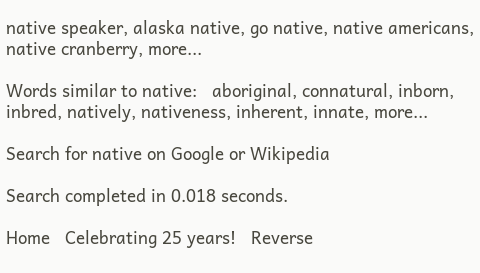native speaker, alaska native, go native, native americans, native cranberry, more...

Words similar to native:   aboriginal, connatural, inborn, inbred, natively, nativeness, inherent, innate, more...

Search for native on Google or Wikipedia

Search completed in 0.018 seconds.

Home   Celebrating 25 years!   Reverse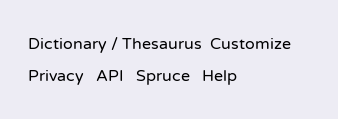Dictionary / Thesaurus  Customize  Privacy   API   Spruce   Help